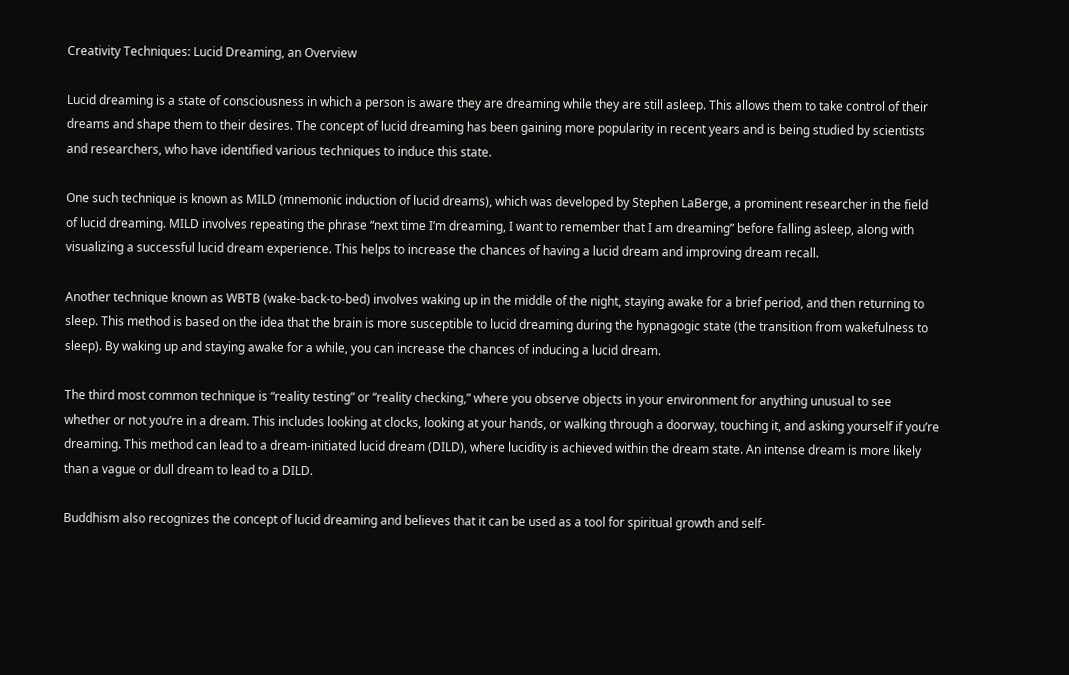Creativity Techniques: Lucid Dreaming, an Overview

Lucid dreaming is a state of consciousness in which a person is aware they are dreaming while they are still asleep. This allows them to take control of their dreams and shape them to their desires. The concept of lucid dreaming has been gaining more popularity in recent years and is being studied by scientists and researchers, who have identified various techniques to induce this state.

One such technique is known as MILD (mnemonic induction of lucid dreams), which was developed by Stephen LaBerge, a prominent researcher in the field of lucid dreaming. MILD involves repeating the phrase “next time I’m dreaming, I want to remember that I am dreaming” before falling asleep, along with visualizing a successful lucid dream experience. This helps to increase the chances of having a lucid dream and improving dream recall.

Another technique known as WBTB (wake-back-to-bed) involves waking up in the middle of the night, staying awake for a brief period, and then returning to sleep. This method is based on the idea that the brain is more susceptible to lucid dreaming during the hypnagogic state (the transition from wakefulness to sleep). By waking up and staying awake for a while, you can increase the chances of inducing a lucid dream.

The third most common technique is “reality testing” or “reality checking,” where you observe objects in your environment for anything unusual to see whether or not you’re in a dream. This includes looking at clocks, looking at your hands, or walking through a doorway, touching it, and asking yourself if you’re dreaming. This method can lead to a dream-initiated lucid dream (DILD), where lucidity is achieved within the dream state. An intense dream is more likely than a vague or dull dream to lead to a DILD.

Buddhism also recognizes the concept of lucid dreaming and believes that it can be used as a tool for spiritual growth and self-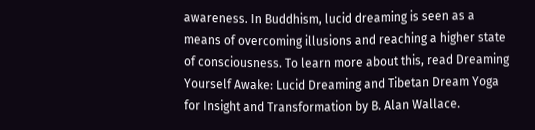awareness. In Buddhism, lucid dreaming is seen as a means of overcoming illusions and reaching a higher state of consciousness. To learn more about this, read Dreaming Yourself Awake: Lucid Dreaming and Tibetan Dream Yoga for Insight and Transformation by B. Alan Wallace.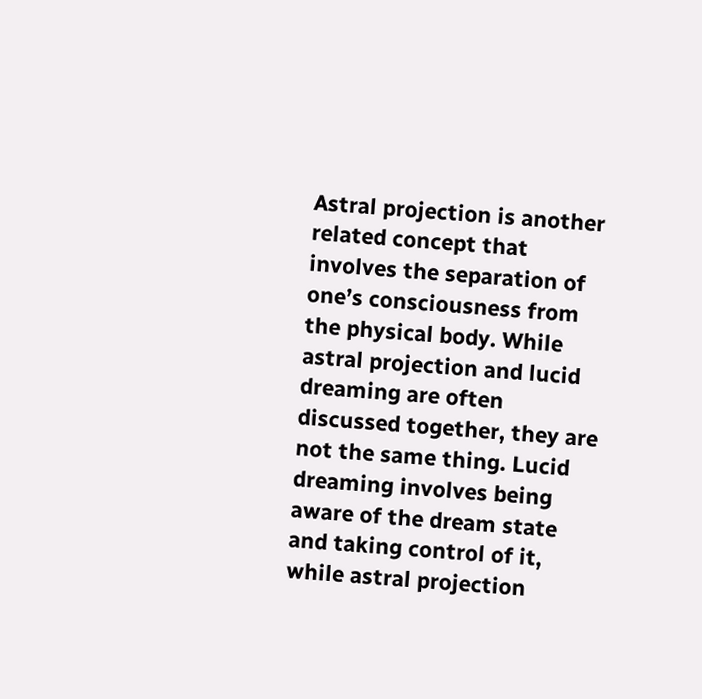Astral projection is another related concept that involves the separation of one’s consciousness from the physical body. While astral projection and lucid dreaming are often discussed together, they are not the same thing. Lucid dreaming involves being aware of the dream state and taking control of it, while astral projection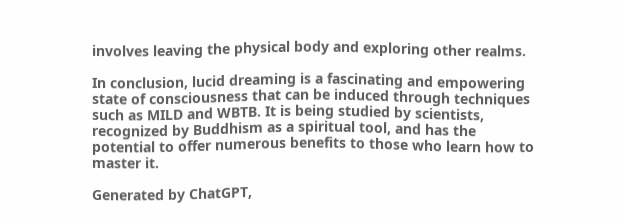involves leaving the physical body and exploring other realms.

In conclusion, lucid dreaming is a fascinating and empowering state of consciousness that can be induced through techniques such as MILD and WBTB. It is being studied by scientists, recognized by Buddhism as a spiritual tool, and has the potential to offer numerous benefits to those who learn how to master it.

Generated by ChatGPT,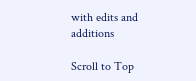with edits and additions

Scroll to Top